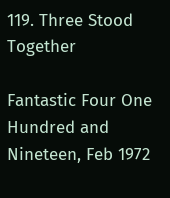119. Three Stood Together

Fantastic Four One Hundred and Nineteen, Feb 1972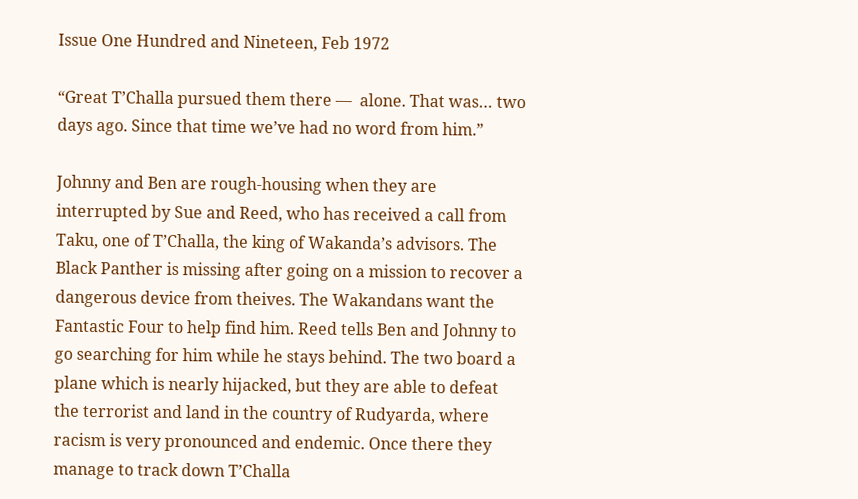Issue One Hundred and Nineteen, Feb 1972

“Great T’Challa pursued them there —  alone. That was… two days ago. Since that time we’ve had no word from him.”

Johnny and Ben are rough-housing when they are interrupted by Sue and Reed, who has received a call from Taku, one of T’Challa, the king of Wakanda’s advisors. The Black Panther is missing after going on a mission to recover a dangerous device from theives. The Wakandans want the Fantastic Four to help find him. Reed tells Ben and Johnny to go searching for him while he stays behind. The two board a plane which is nearly hijacked, but they are able to defeat the terrorist and land in the country of Rudyarda, where racism is very pronounced and endemic. Once there they manage to track down T’Challa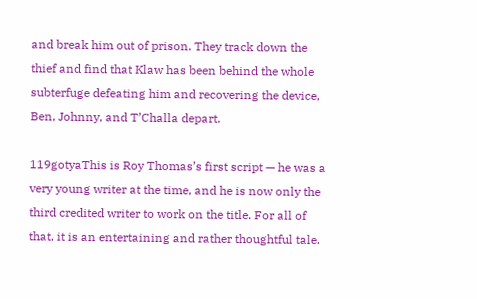and break him out of prison. They track down the thief and find that Klaw has been behind the whole subterfuge defeating him and recovering the device, Ben, Johnny, and T’Challa depart.

119gotyaThis is Roy Thomas’s first script — he was a very young writer at the time, and he is now only the third credited writer to work on the title. For all of that, it is an entertaining and rather thoughtful tale.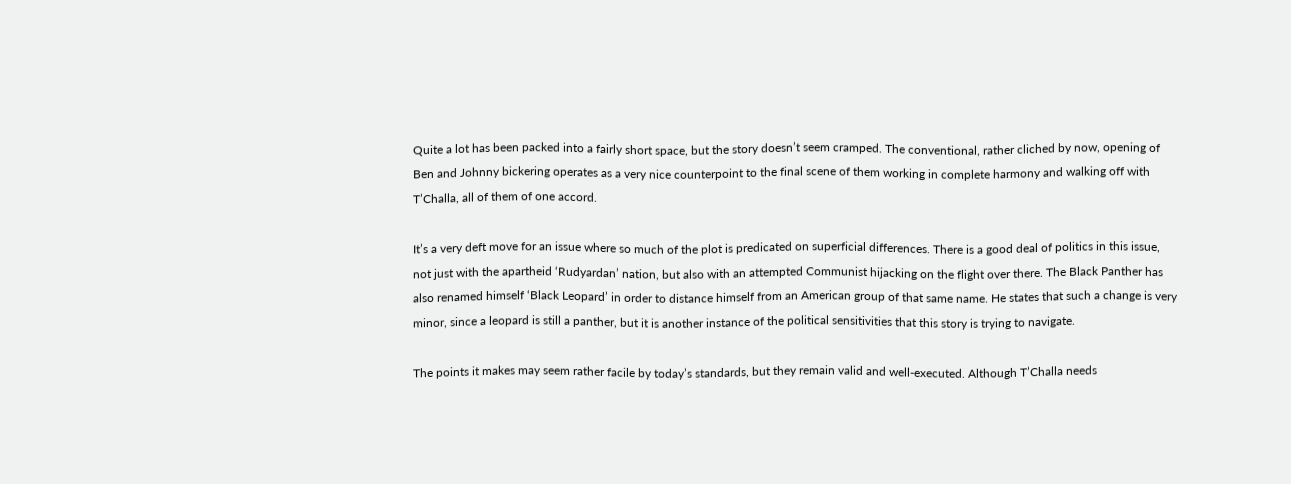Quite a lot has been packed into a fairly short space, but the story doesn’t seem cramped. The conventional, rather cliched by now, opening of Ben and Johnny bickering operates as a very nice counterpoint to the final scene of them working in complete harmony and walking off with T’Challa, all of them of one accord.

It’s a very deft move for an issue where so much of the plot is predicated on superficial differences. There is a good deal of politics in this issue, not just with the apartheid ‘Rudyardan’ nation, but also with an attempted Communist hijacking on the flight over there. The Black Panther has also renamed himself ‘Black Leopard’ in order to distance himself from an American group of that same name. He states that such a change is very minor, since a leopard is still a panther, but it is another instance of the political sensitivities that this story is trying to navigate.

The points it makes may seem rather facile by today’s standards, but they remain valid and well-executed. Although T’Challa needs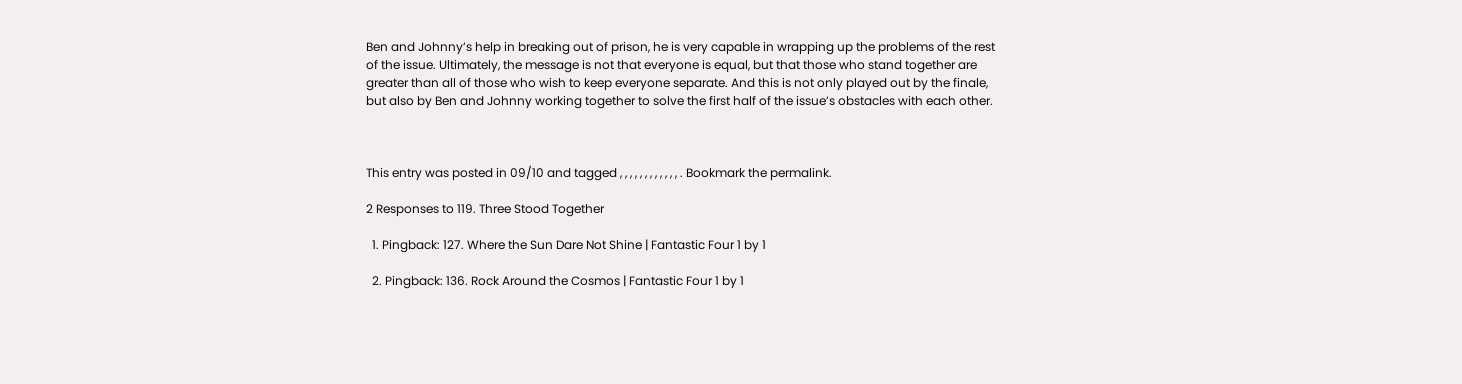Ben and Johnny’s help in breaking out of prison, he is very capable in wrapping up the problems of the rest of the issue. Ultimately, the message is not that everyone is equal, but that those who stand together are greater than all of those who wish to keep everyone separate. And this is not only played out by the finale, but also by Ben and Johnny working together to solve the first half of the issue’s obstacles with each other.



This entry was posted in 09/10 and tagged , , , , , , , , , , , , . Bookmark the permalink.

2 Responses to 119. Three Stood Together

  1. Pingback: 127. Where the Sun Dare Not Shine | Fantastic Four 1 by 1

  2. Pingback: 136. Rock Around the Cosmos | Fantastic Four 1 by 1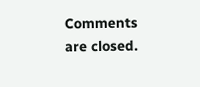Comments are closed.